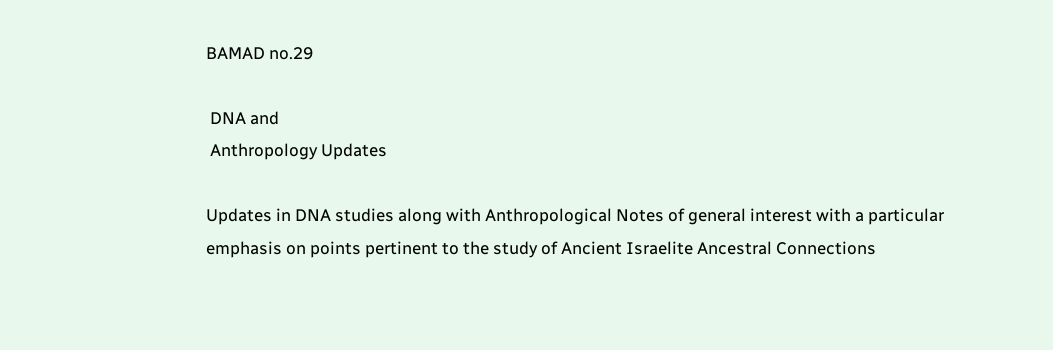BAMAD no.29

 DNA and
 Anthropology Updates

Updates in DNA studies along with Anthropological Notes of general interest with a particular emphasis on points pertinent to the study of Ancient Israelite Ancestral Connections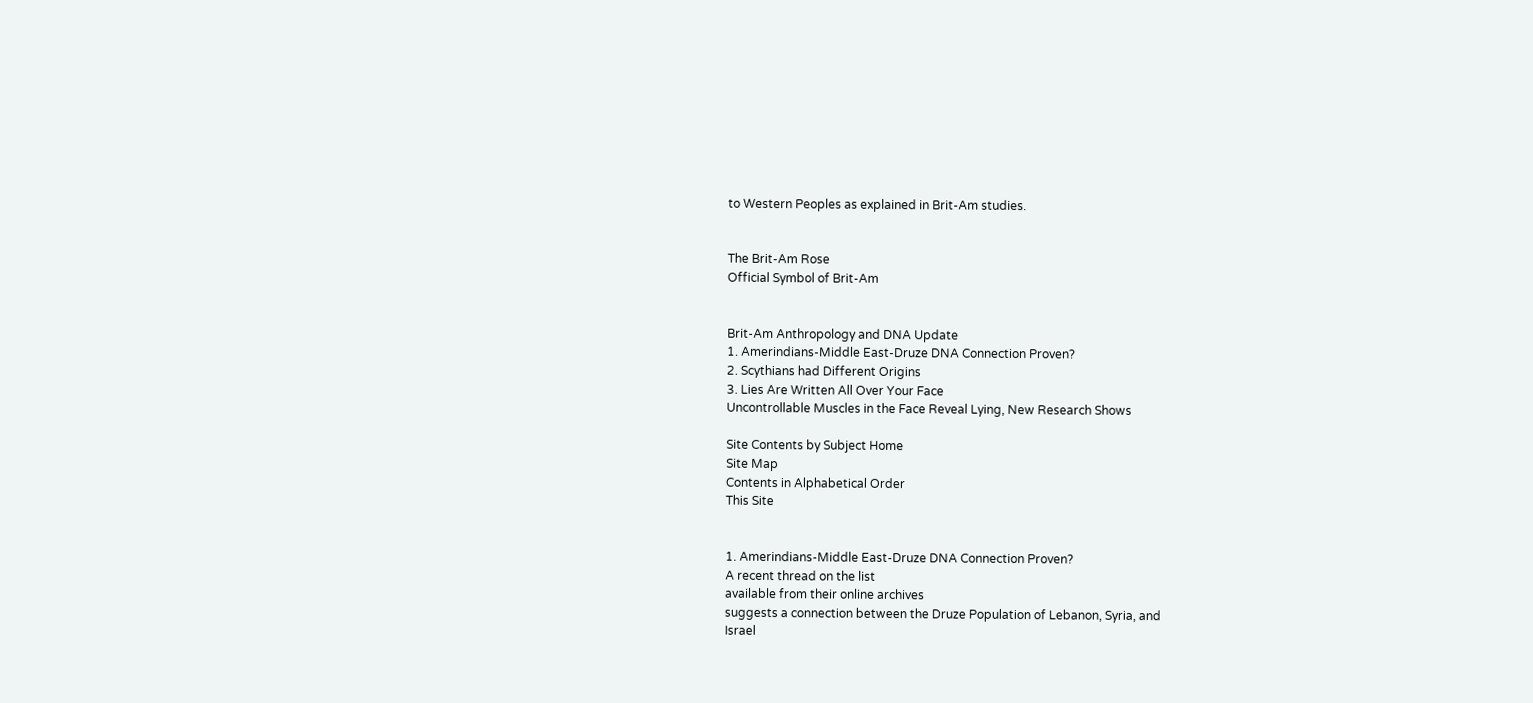to Western Peoples as explained in Brit-Am studies.


The Brit-Am Rose
Official Symbol of Brit-Am


Brit-Am Anthropology and DNA Update
1. Amerindians-Middle East-Druze DNA Connection Proven?
2. Scythians had Different Origins
3. Lies Are Written All Over Your Face
Uncontrollable Muscles in the Face Reveal Lying, New Research Shows

Site Contents by Subject Home
Site Map
Contents in Alphabetical Order
This Site


1. Amerindians-Middle East-Druze DNA Connection Proven?
A recent thread on the list
available from their online archives
suggests a connection between the Druze Population of Lebanon, Syria, and
Israel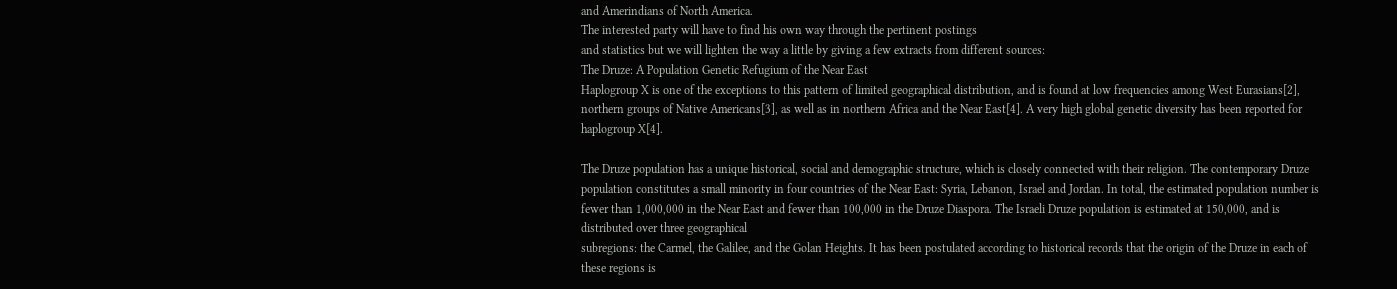and Amerindians of North America.
The interested party will have to find his own way through the pertinent postings
and statistics but we will lighten the way a little by giving a few extracts from different sources:
The Druze: A Population Genetic Refugium of the Near East
Haplogroup X is one of the exceptions to this pattern of limited geographical distribution, and is found at low frequencies among West Eurasians[2], northern groups of Native Americans[3], as well as in northern Africa and the Near East[4]. A very high global genetic diversity has been reported for haplogroup X[4].

The Druze population has a unique historical, social and demographic structure, which is closely connected with their religion. The contemporary Druze population constitutes a small minority in four countries of the Near East: Syria, Lebanon, Israel and Jordan. In total, the estimated population number is fewer than 1,000,000 in the Near East and fewer than 100,000 in the Druze Diaspora. The Israeli Druze population is estimated at 150,000, and is distributed over three geographical
subregions: the Carmel, the Galilee, and the Golan Heights. It has been postulated according to historical records that the origin of the Druze in each of these regions is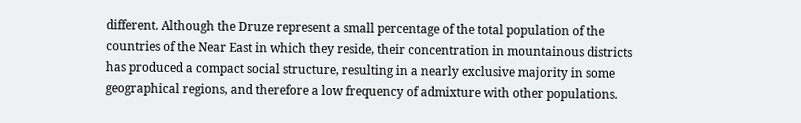different. Although the Druze represent a small percentage of the total population of the countries of the Near East in which they reside, their concentration in mountainous districts has produced a compact social structure, resulting in a nearly exclusive majority in some geographical regions, and therefore a low frequency of admixture with other populations.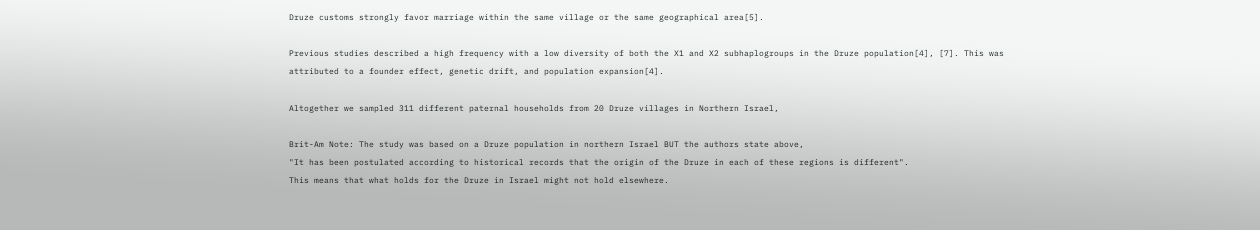Druze customs strongly favor marriage within the same village or the same geographical area[5].

Previous studies described a high frequency with a low diversity of both the X1 and X2 subhaplogroups in the Druze population[4], [7]. This was attributed to a founder effect, genetic drift, and population expansion[4].

Altogether we sampled 311 different paternal households from 20 Druze villages in Northern Israel,

Brit-Am Note: The study was based on a Druze population in northern Israel BUT the authors state above,
"It has been postulated according to historical records that the origin of the Druze in each of these regions is different".
This means that what holds for the Druze in Israel might not hold elsewhere.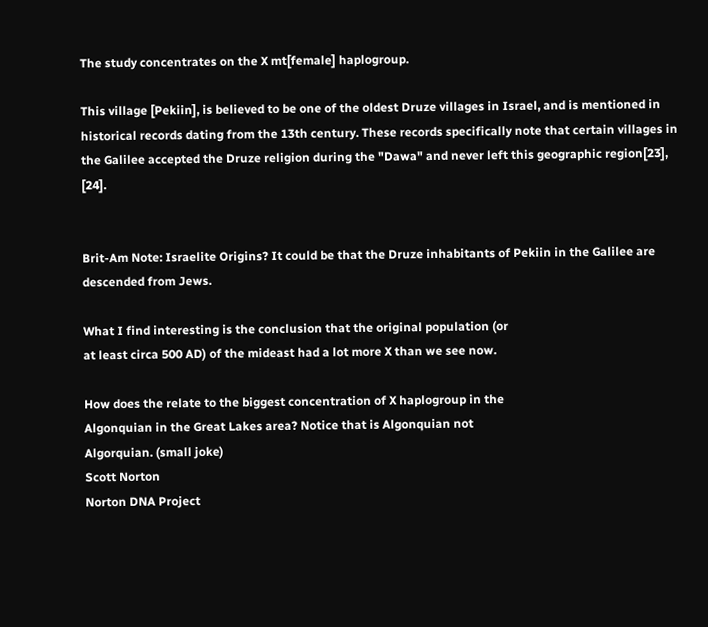The study concentrates on the X mt[female] haplogroup.

This village [Pekiin], is believed to be one of the oldest Druze villages in Israel, and is mentioned in historical records dating from the 13th century. These records specifically note that certain villages in the Galilee accepted the Druze religion during the "Dawa" and never left this geographic region[23], [24].


Brit-Am Note: Israelite Origins? It could be that the Druze inhabitants of Pekiin in the Galilee are descended from Jews.

What I find interesting is the conclusion that the original population (or
at least circa 500 AD) of the mideast had a lot more X than we see now.

How does the relate to the biggest concentration of X haplogroup in the
Algonquian in the Great Lakes area? Notice that is Algonquian not
Algorquian. (small joke)
Scott Norton
Norton DNA Project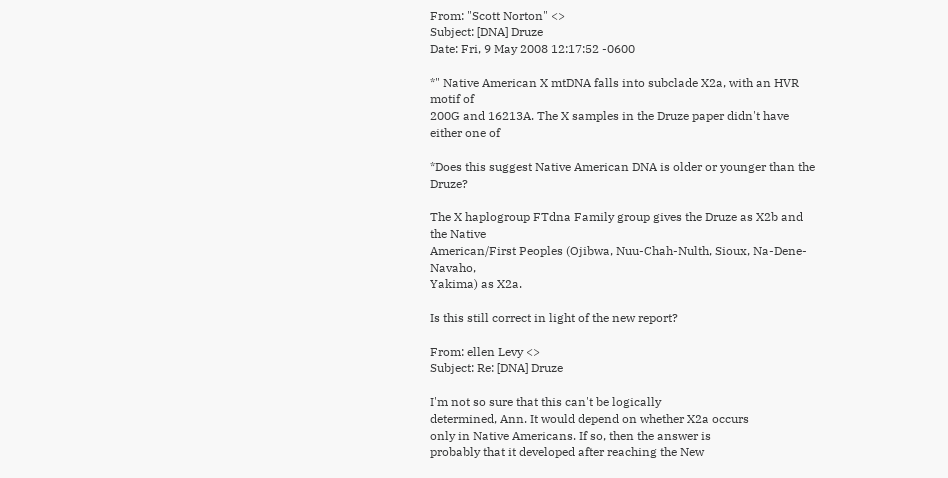From: "Scott Norton" <>
Subject: [DNA] Druze
Date: Fri, 9 May 2008 12:17:52 -0600

*" Native American X mtDNA falls into subclade X2a, with an HVR motif of
200G and 16213A. The X samples in the Druze paper didn't have either one of

*Does this suggest Native American DNA is older or younger than the Druze?

The X haplogroup FTdna Family group gives the Druze as X2b and the Native
American/First Peoples (Ojibwa, Nuu-Chah-Nulth, Sioux, Na-Dene-Navaho,
Yakima) as X2a.

Is this still correct in light of the new report?

From: ellen Levy <>
Subject: Re: [DNA] Druze

I'm not so sure that this can't be logically
determined, Ann. It would depend on whether X2a occurs
only in Native Americans. If so, then the answer is
probably that it developed after reaching the New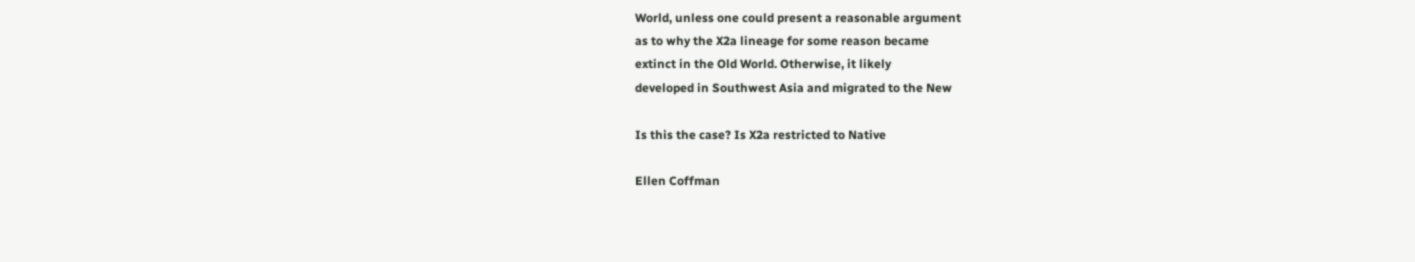World, unless one could present a reasonable argument
as to why the X2a lineage for some reason became
extinct in the Old World. Otherwise, it likely
developed in Southwest Asia and migrated to the New

Is this the case? Is X2a restricted to Native

Ellen Coffman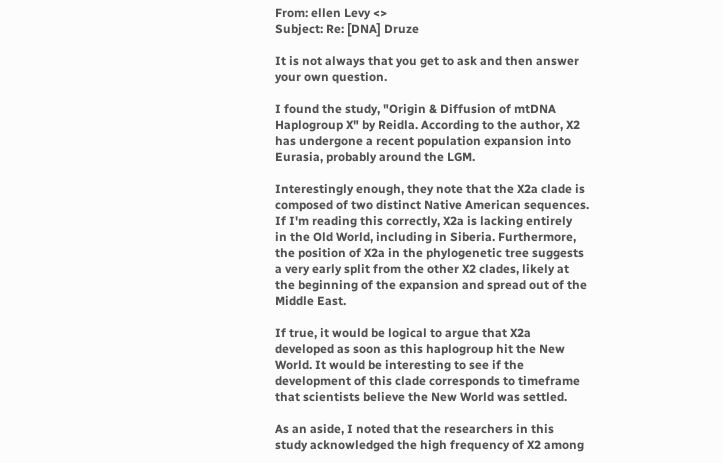From: ellen Levy <>
Subject: Re: [DNA] Druze

It is not always that you get to ask and then answer
your own question.

I found the study, "Origin & Diffusion of mtDNA
Haplogroup X" by Reidla. According to the author, X2
has undergone a recent population expansion into
Eurasia, probably around the LGM.

Interestingly enough, they note that the X2a clade is
composed of two distinct Native American sequences.
If I'm reading this correctly, X2a is lacking entirely
in the Old World, including in Siberia. Furthermore,
the position of X2a in the phylogenetic tree suggests
a very early split from the other X2 clades, likely at
the beginning of the expansion and spread out of the
Middle East.

If true, it would be logical to argue that X2a
developed as soon as this haplogroup hit the New
World. It would be interesting to see if the
development of this clade corresponds to timeframe
that scientists believe the New World was settled.

As an aside, I noted that the researchers in this
study acknowledged the high frequency of X2 among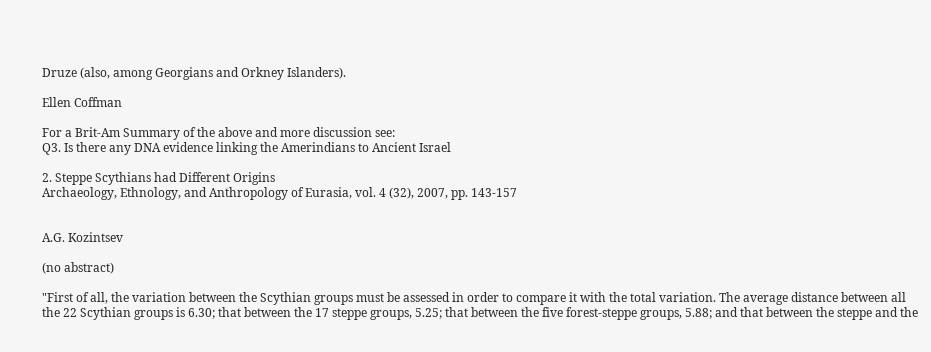Druze (also, among Georgians and Orkney Islanders).

Ellen Coffman

For a Brit-Am Summary of the above and more discussion see:
Q3. Is there any DNA evidence linking the Amerindians to Ancient Israel

2. Steppe Scythians had Different Origins
Archaeology, Ethnology, and Anthropology of Eurasia, vol. 4 (32), 2007, pp. 143-157


A.G. Kozintsev

(no abstract)

"First of all, the variation between the Scythian groups must be assessed in order to compare it with the total variation. The average distance between all the 22 Scythian groups is 6.30; that between the 17 steppe groups, 5.25; that between the five forest-steppe groups, 5.88; and that between the steppe and the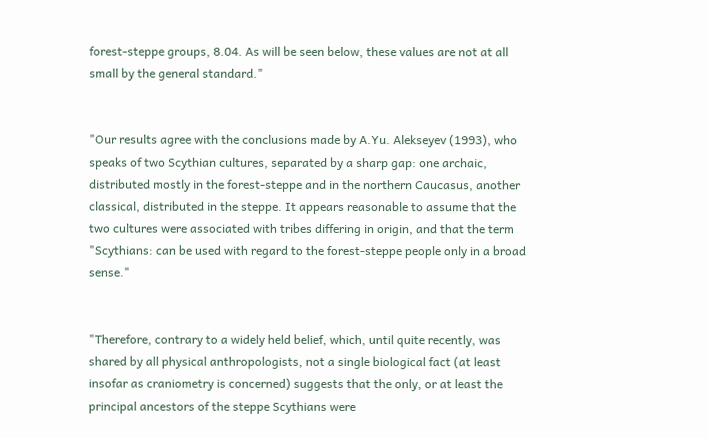forest-steppe groups, 8.04. As will be seen below, these values are not at all small by the general standard."


"Our results agree with the conclusions made by A.Yu. Alekseyev (1993), who speaks of two Scythian cultures, separated by a sharp gap: one archaic, distributed mostly in the forest-steppe and in the northern Caucasus, another classical, distributed in the steppe. It appears reasonable to assume that the two cultures were associated with tribes differing in origin, and that the term "Scythians: can be used with regard to the forest-steppe people only in a broad sense."


"Therefore, contrary to a widely held belief, which, until quite recently, was shared by all physical anthropologists, not a single biological fact (at least insofar as craniometry is concerned) suggests that the only, or at least the principal ancestors of the steppe Scythians were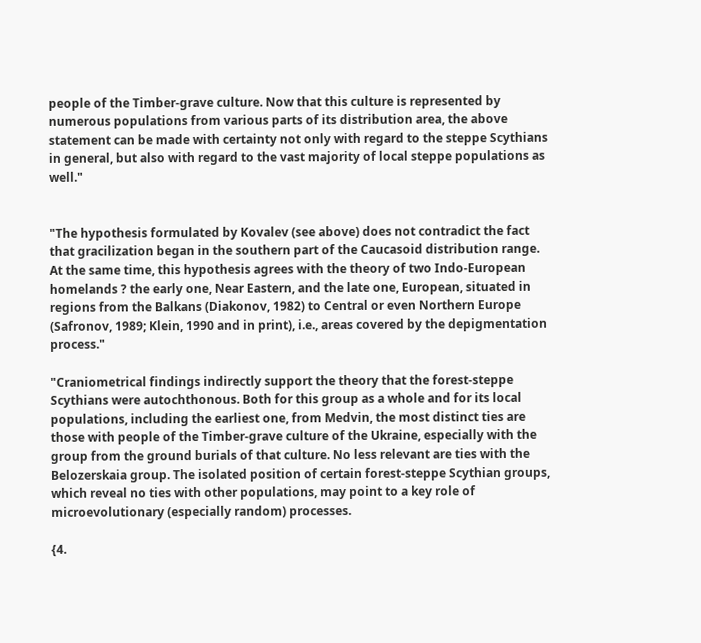people of the Timber-grave culture. Now that this culture is represented by numerous populations from various parts of its distribution area, the above statement can be made with certainty not only with regard to the steppe Scythians in general, but also with regard to the vast majority of local steppe populations as well."


"The hypothesis formulated by Kovalev (see above) does not contradict the fact that gracilization began in the southern part of the Caucasoid distribution range. At the same time, this hypothesis agrees with the theory of two Indo-European homelands ? the early one, Near Eastern, and the late one, European, situated in regions from the Balkans (Diakonov, 1982) to Central or even Northern Europe (Safronov, 1989; Klein, 1990 and in print), i.e., areas covered by the depigmentation process."

"Craniometrical findings indirectly support the theory that the forest-steppe Scythians were autochthonous. Both for this group as a whole and for its local populations, including the earliest one, from Medvin, the most distinct ties are those with people of the Timber-grave culture of the Ukraine, especially with the group from the ground burials of that culture. No less relevant are ties with the Belozerskaia group. The isolated position of certain forest-steppe Scythian groups, which reveal no ties with other populations, may point to a key role of microevolutionary (especially random) processes.

{4.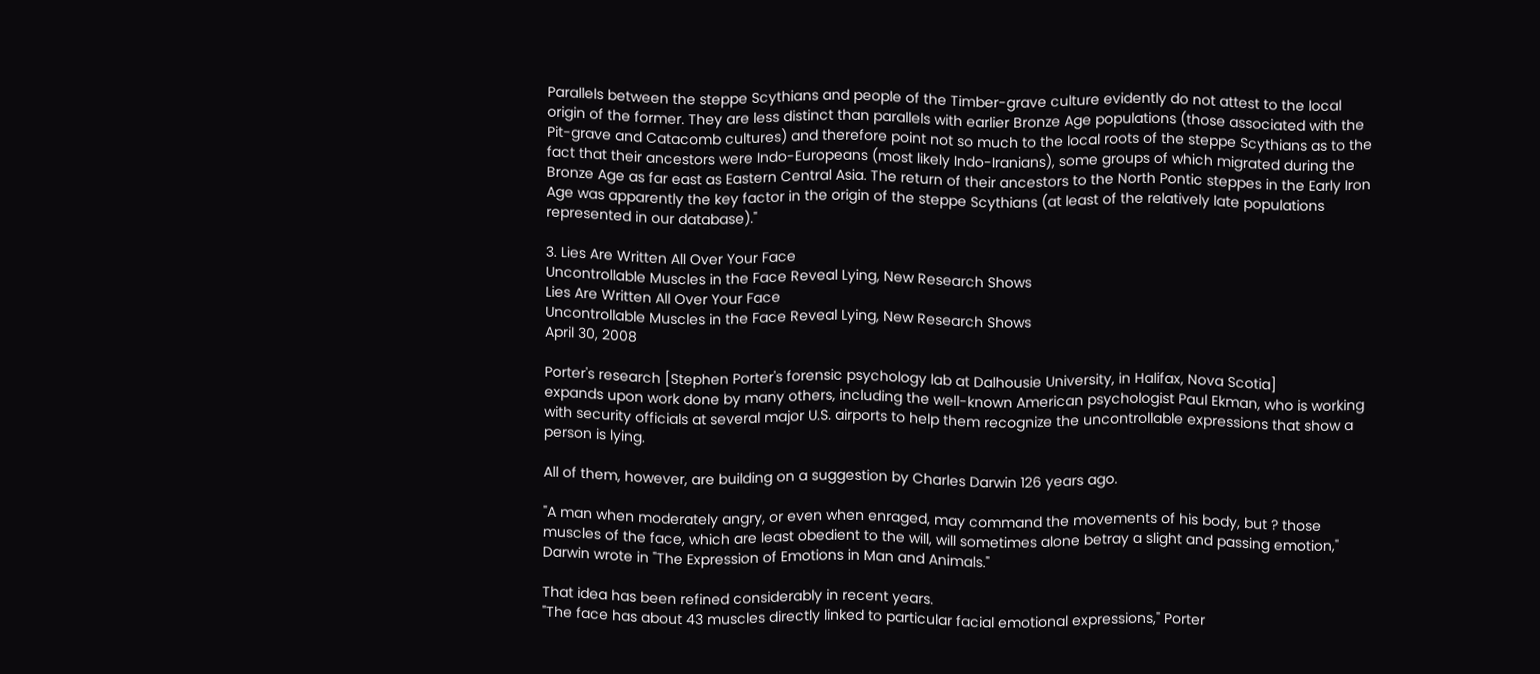Parallels between the steppe Scythians and people of the Timber-grave culture evidently do not attest to the local origin of the former. They are less distinct than parallels with earlier Bronze Age populations (those associated with the Pit-grave and Catacomb cultures) and therefore point not so much to the local roots of the steppe Scythians as to the fact that their ancestors were Indo-Europeans (most likely Indo-Iranians), some groups of which migrated during the Bronze Age as far east as Eastern Central Asia. The return of their ancestors to the North Pontic steppes in the Early Iron Age was apparently the key factor in the origin of the steppe Scythians (at least of the relatively late populations represented in our database)."

3. Lies Are Written All Over Your Face
Uncontrollable Muscles in the Face Reveal Lying, New Research Shows
Lies Are Written All Over Your Face
Uncontrollable Muscles in the Face Reveal Lying, New Research Shows
April 30, 2008

Porter's research [Stephen Porter's forensic psychology lab at Dalhousie University, in Halifax, Nova Scotia]
expands upon work done by many others, including the well-known American psychologist Paul Ekman, who is working with security officials at several major U.S. airports to help them recognize the uncontrollable expressions that show a person is lying.

All of them, however, are building on a suggestion by Charles Darwin 126 years ago.

"A man when moderately angry, or even when enraged, may command the movements of his body, but ? those muscles of the face, which are least obedient to the will, will sometimes alone betray a slight and passing emotion," Darwin wrote in "The Expression of Emotions in Man and Animals."

That idea has been refined considerably in recent years.
"The face has about 43 muscles directly linked to particular facial emotional expressions," Porter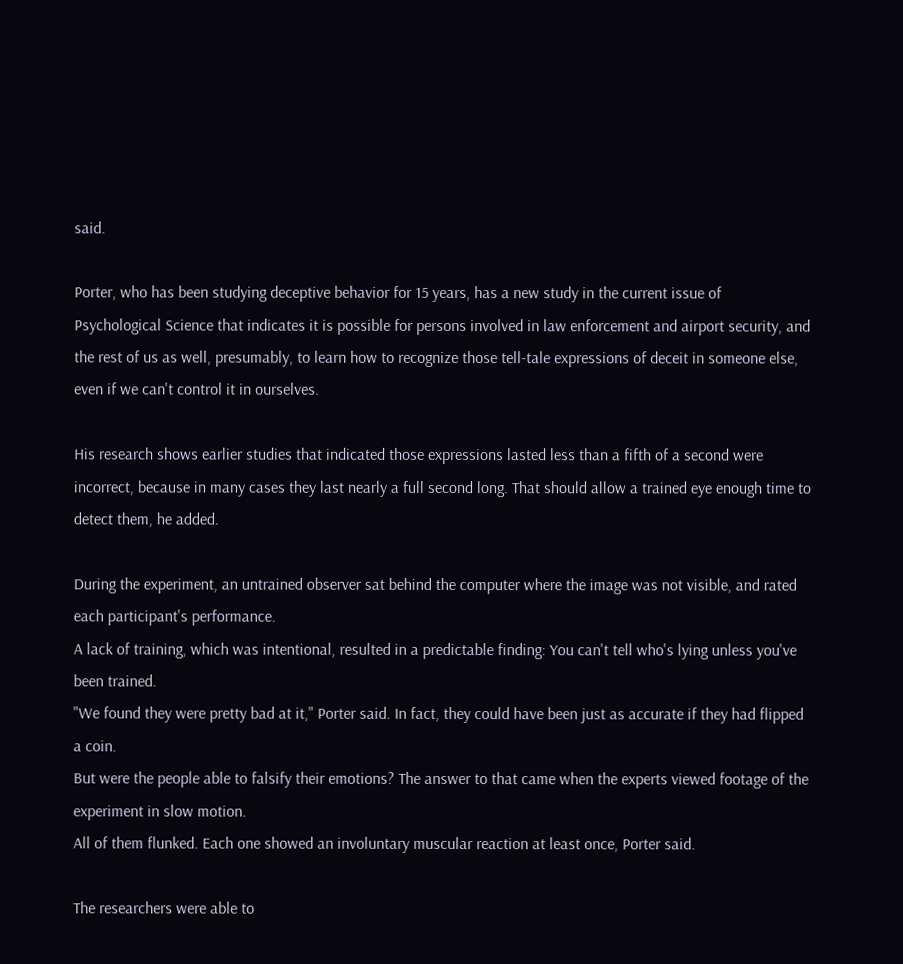said.

Porter, who has been studying deceptive behavior for 15 years, has a new study in the current issue of Psychological Science that indicates it is possible for persons involved in law enforcement and airport security, and the rest of us as well, presumably, to learn how to recognize those tell-tale expressions of deceit in someone else, even if we can't control it in ourselves.

His research shows earlier studies that indicated those expressions lasted less than a fifth of a second were incorrect, because in many cases they last nearly a full second long. That should allow a trained eye enough time to detect them, he added.

During the experiment, an untrained observer sat behind the computer where the image was not visible, and rated each participant's performance.
A lack of training, which was intentional, resulted in a predictable finding: You can't tell who's lying unless you've been trained.
"We found they were pretty bad at it," Porter said. In fact, they could have been just as accurate if they had flipped a coin.
But were the people able to falsify their emotions? The answer to that came when the experts viewed footage of the experiment in slow motion.
All of them flunked. Each one showed an involuntary muscular reaction at least once, Porter said.

The researchers were able to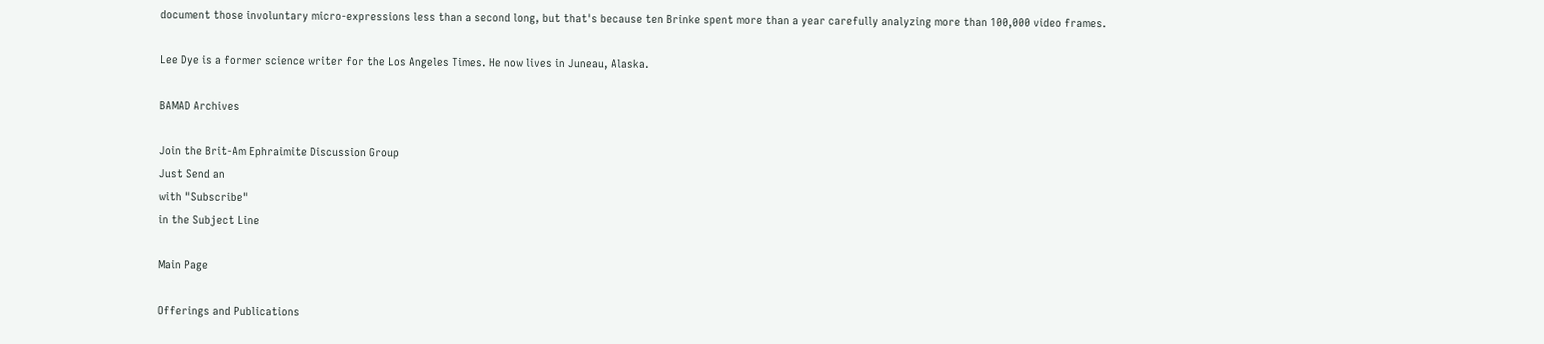document those involuntary micro-expressions less than a second long, but that's because ten Brinke spent more than a year carefully analyzing more than 100,000 video frames.

Lee Dye is a former science writer for the Los Angeles Times. He now lives in Juneau, Alaska.

BAMAD Archives

Join the Brit-Am Ephraimite Discussion Group
Just Send an
with "Subscribe"
in the Subject Line

Main Page

Offerings and Publications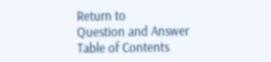Return to
Question and Answer
Table of Contents